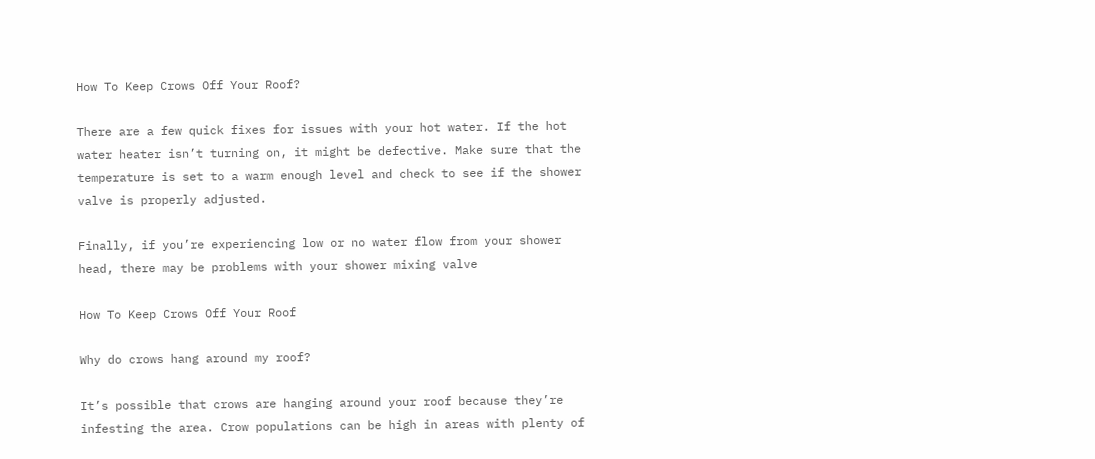How To Keep Crows Off Your Roof?

There are a few quick fixes for issues with your hot water. If the hot water heater isn’t turning on, it might be defective. Make sure that the temperature is set to a warm enough level and check to see if the shower valve is properly adjusted.

Finally, if you’re experiencing low or no water flow from your shower head, there may be problems with your shower mixing valve

How To Keep Crows Off Your Roof

Why do crows hang around my roof?

It’s possible that crows are hanging around your roof because they’re infesting the area. Crow populations can be high in areas with plenty of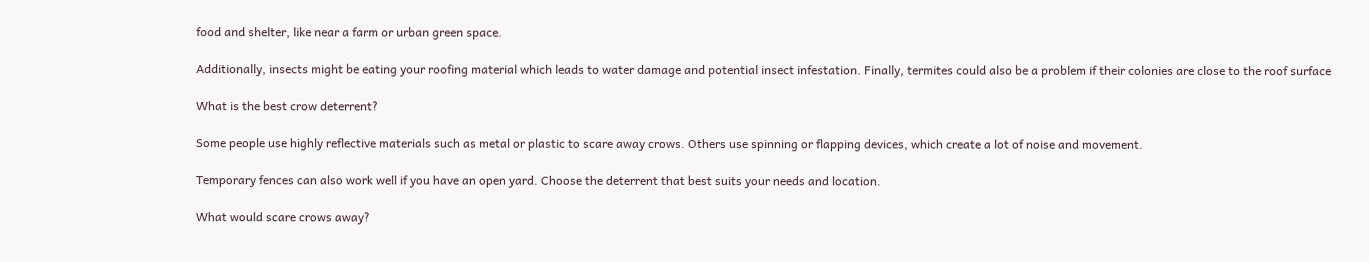food and shelter, like near a farm or urban green space.

Additionally, insects might be eating your roofing material which leads to water damage and potential insect infestation. Finally, termites could also be a problem if their colonies are close to the roof surface

What is the best crow deterrent?

Some people use highly reflective materials such as metal or plastic to scare away crows. Others use spinning or flapping devices, which create a lot of noise and movement.

Temporary fences can also work well if you have an open yard. Choose the deterrent that best suits your needs and location.

What would scare crows away?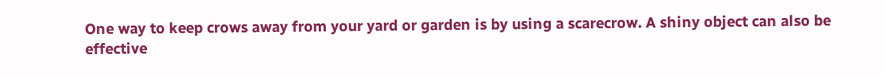One way to keep crows away from your yard or garden is by using a scarecrow. A shiny object can also be effective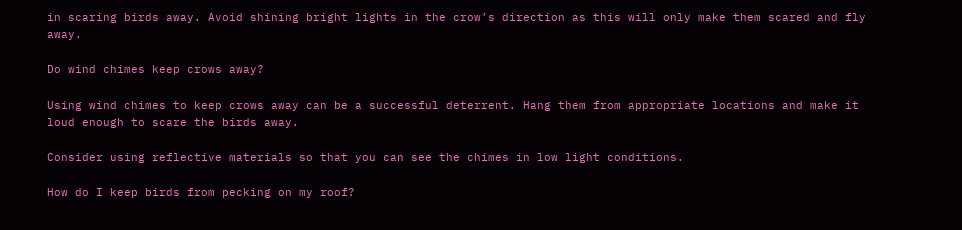in scaring birds away. Avoid shining bright lights in the crow’s direction as this will only make them scared and fly away.

Do wind chimes keep crows away?

Using wind chimes to keep crows away can be a successful deterrent. Hang them from appropriate locations and make it loud enough to scare the birds away.

Consider using reflective materials so that you can see the chimes in low light conditions.

How do I keep birds from pecking on my roof?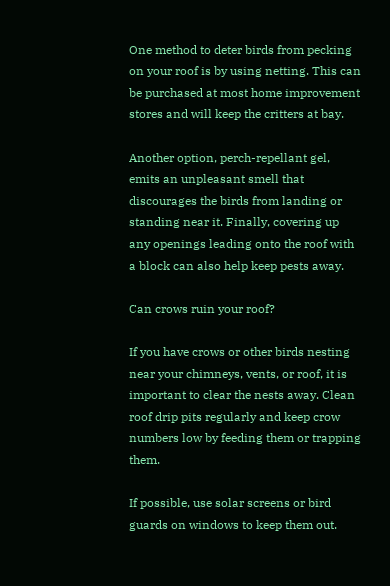One method to deter birds from pecking on your roof is by using netting. This can be purchased at most home improvement stores and will keep the critters at bay.

Another option, perch-repellant gel, emits an unpleasant smell that discourages the birds from landing or standing near it. Finally, covering up any openings leading onto the roof with a block can also help keep pests away.

Can crows ruin your roof?

If you have crows or other birds nesting near your chimneys, vents, or roof, it is important to clear the nests away. Clean roof drip pits regularly and keep crow numbers low by feeding them or trapping them.

If possible, use solar screens or bird guards on windows to keep them out.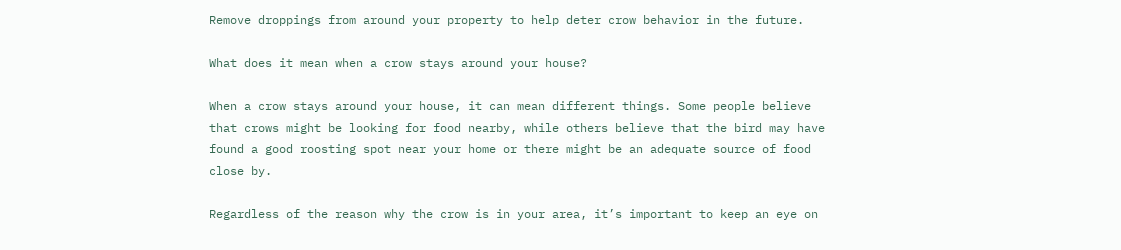Remove droppings from around your property to help deter crow behavior in the future.

What does it mean when a crow stays around your house?

When a crow stays around your house, it can mean different things. Some people believe that crows might be looking for food nearby, while others believe that the bird may have found a good roosting spot near your home or there might be an adequate source of food close by.

Regardless of the reason why the crow is in your area, it’s important to keep an eye on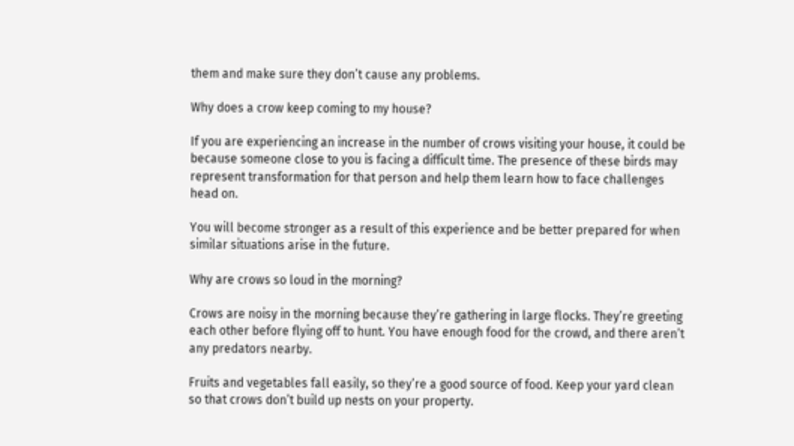them and make sure they don’t cause any problems.

Why does a crow keep coming to my house?

If you are experiencing an increase in the number of crows visiting your house, it could be because someone close to you is facing a difficult time. The presence of these birds may represent transformation for that person and help them learn how to face challenges head on.

You will become stronger as a result of this experience and be better prepared for when similar situations arise in the future.

Why are crows so loud in the morning?

Crows are noisy in the morning because they’re gathering in large flocks. They’re greeting each other before flying off to hunt. You have enough food for the crowd, and there aren’t any predators nearby.

Fruits and vegetables fall easily, so they’re a good source of food. Keep your yard clean so that crows don’t build up nests on your property.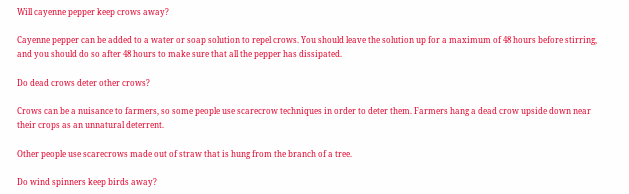Will cayenne pepper keep crows away?

Cayenne pepper can be added to a water or soap solution to repel crows. You should leave the solution up for a maximum of 48 hours before stirring, and you should do so after 48 hours to make sure that all the pepper has dissipated.

Do dead crows deter other crows?

Crows can be a nuisance to farmers, so some people use scarecrow techniques in order to deter them. Farmers hang a dead crow upside down near their crops as an unnatural deterrent.

Other people use scarecrows made out of straw that is hung from the branch of a tree.

Do wind spinners keep birds away?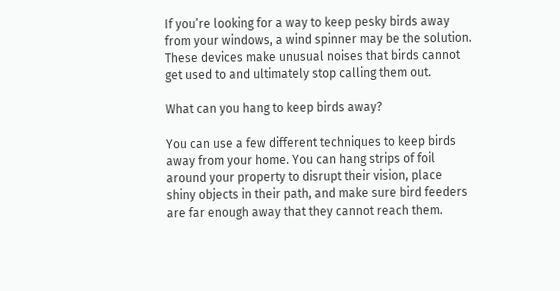If you’re looking for a way to keep pesky birds away from your windows, a wind spinner may be the solution. These devices make unusual noises that birds cannot get used to and ultimately stop calling them out.

What can you hang to keep birds away?

You can use a few different techniques to keep birds away from your home. You can hang strips of foil around your property to disrupt their vision, place shiny objects in their path, and make sure bird feeders are far enough away that they cannot reach them.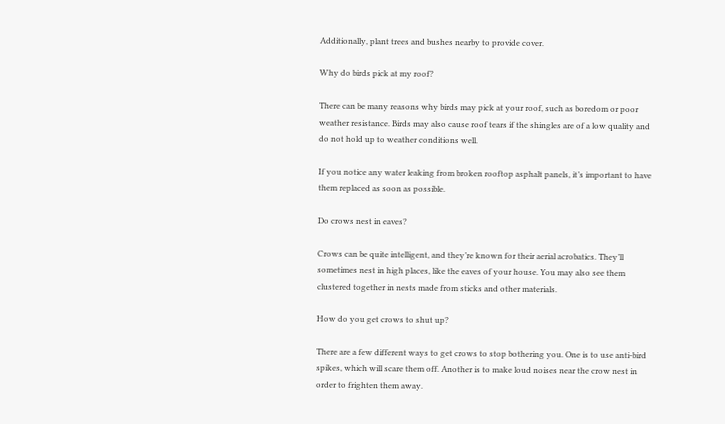Additionally, plant trees and bushes nearby to provide cover.

Why do birds pick at my roof?

There can be many reasons why birds may pick at your roof, such as boredom or poor weather resistance. Birds may also cause roof tears if the shingles are of a low quality and do not hold up to weather conditions well.

If you notice any water leaking from broken rooftop asphalt panels, it’s important to have them replaced as soon as possible.

Do crows nest in eaves?

Crows can be quite intelligent, and they’re known for their aerial acrobatics. They’ll sometimes nest in high places, like the eaves of your house. You may also see them clustered together in nests made from sticks and other materials.

How do you get crows to shut up?

There are a few different ways to get crows to stop bothering you. One is to use anti-bird spikes, which will scare them off. Another is to make loud noises near the crow nest in order to frighten them away.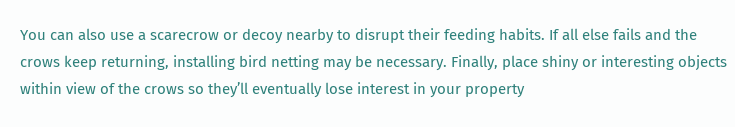You can also use a scarecrow or decoy nearby to disrupt their feeding habits. If all else fails and the crows keep returning, installing bird netting may be necessary. Finally, place shiny or interesting objects within view of the crows so they’ll eventually lose interest in your property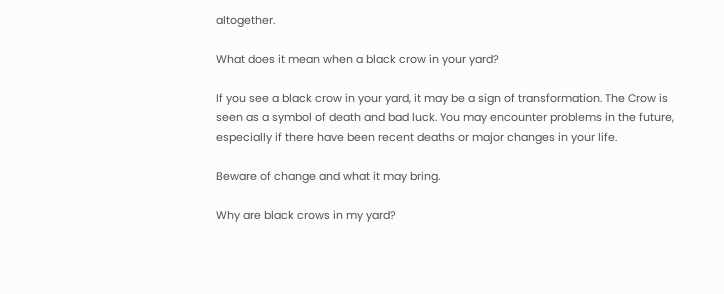altogether.

What does it mean when a black crow in your yard?

If you see a black crow in your yard, it may be a sign of transformation. The Crow is seen as a symbol of death and bad luck. You may encounter problems in the future, especially if there have been recent deaths or major changes in your life.

Beware of change and what it may bring.

Why are black crows in my yard?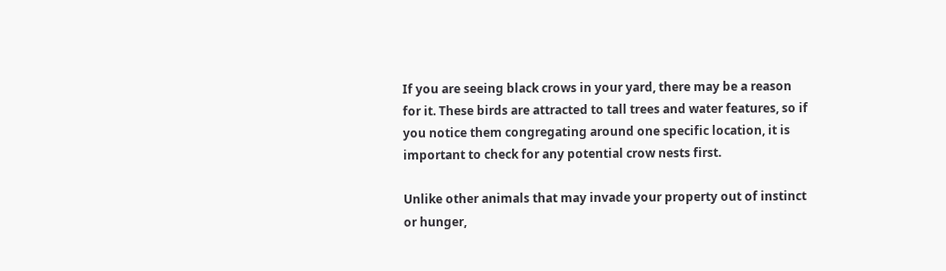If you are seeing black crows in your yard, there may be a reason for it. These birds are attracted to tall trees and water features, so if you notice them congregating around one specific location, it is important to check for any potential crow nests first.

Unlike other animals that may invade your property out of instinct or hunger,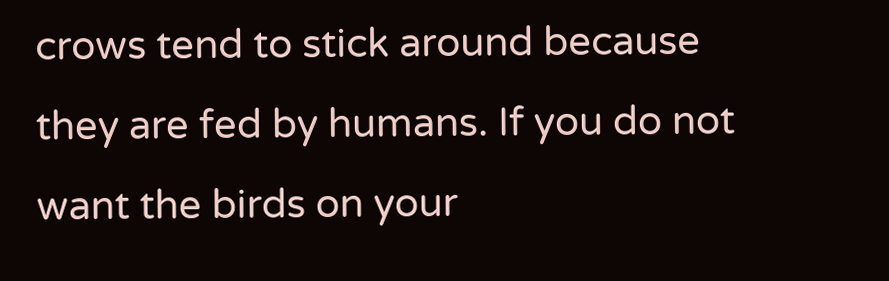crows tend to stick around because they are fed by humans. If you do not want the birds on your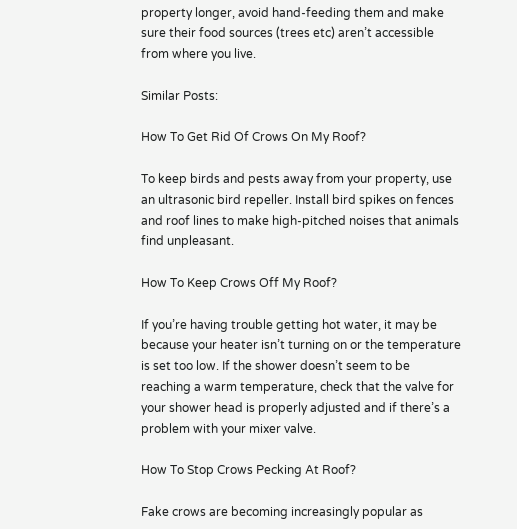property longer, avoid hand-feeding them and make sure their food sources (trees etc) aren’t accessible from where you live.

Similar Posts:

How To Get Rid Of Crows On My Roof?

To keep birds and pests away from your property, use an ultrasonic bird repeller. Install bird spikes on fences and roof lines to make high-pitched noises that animals find unpleasant.

How To Keep Crows Off My Roof?

If you’re having trouble getting hot water, it may be because your heater isn’t turning on or the temperature is set too low. If the shower doesn’t seem to be reaching a warm temperature, check that the valve for your shower head is properly adjusted and if there’s a problem with your mixer valve.

How To Stop Crows Pecking At Roof?

Fake crows are becoming increasingly popular as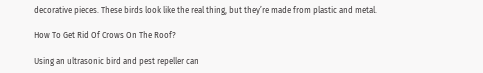decorative pieces. These birds look like the real thing, but they’re made from plastic and metal.

How To Get Rid Of Crows On The Roof?

Using an ultrasonic bird and pest repeller can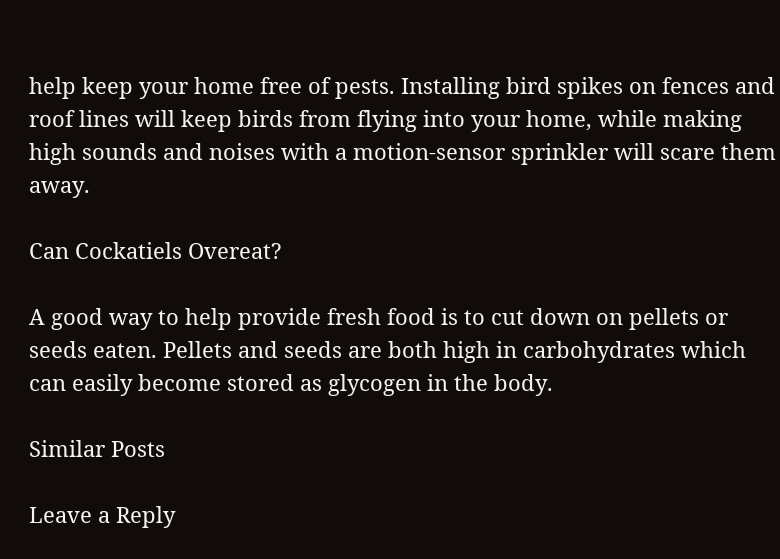help keep your home free of pests. Installing bird spikes on fences and roof lines will keep birds from flying into your home, while making high sounds and noises with a motion-sensor sprinkler will scare them away.

Can Cockatiels Overeat?

A good way to help provide fresh food is to cut down on pellets or seeds eaten. Pellets and seeds are both high in carbohydrates which can easily become stored as glycogen in the body.

Similar Posts

Leave a Reply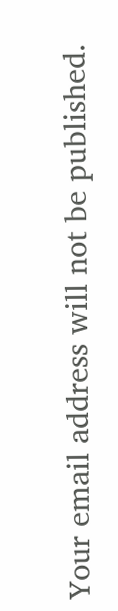Your email address will not be published.